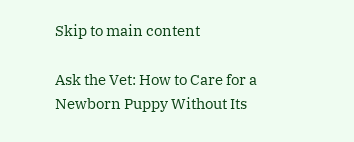Skip to main content

Ask the Vet: How to Care for a Newborn Puppy Without Its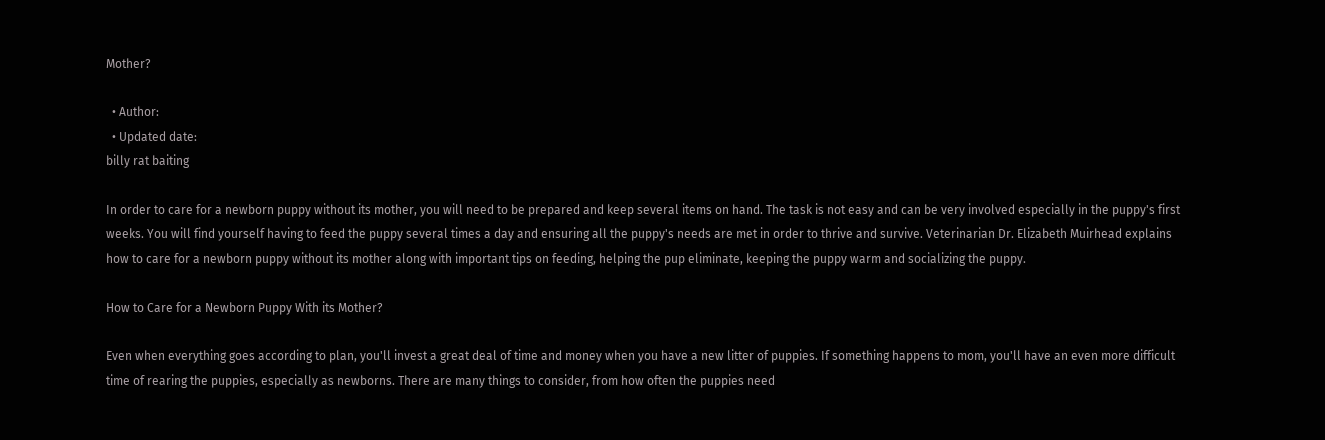Mother?

  • Author:
  • Updated date:
billy rat baiting

In order to care for a newborn puppy without its mother, you will need to be prepared and keep several items on hand. The task is not easy and can be very involved especially in the puppy's first weeks. You will find yourself having to feed the puppy several times a day and ensuring all the puppy's needs are met in order to thrive and survive. Veterinarian Dr. Elizabeth Muirhead explains how to care for a newborn puppy without its mother along with important tips on feeding, helping the pup eliminate, keeping the puppy warm and socializing the puppy.

How to Care for a Newborn Puppy With its Mother?

Even when everything goes according to plan, you'll invest a great deal of time and money when you have a new litter of puppies. If something happens to mom, you'll have an even more difficult time of rearing the puppies, especially as newborns. There are many things to consider, from how often the puppies need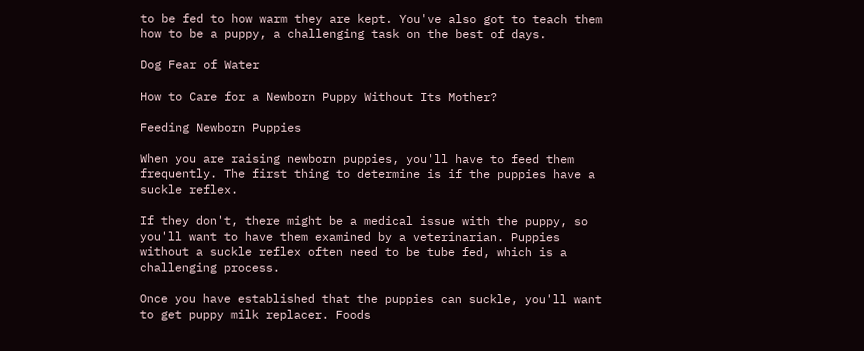to be fed to how warm they are kept. You've also got to teach them how to be a puppy, a challenging task on the best of days.

Dog Fear of Water

How to Care for a Newborn Puppy Without Its Mother?

Feeding Newborn Puppies

When you are raising newborn puppies, you'll have to feed them frequently. The first thing to determine is if the puppies have a suckle reflex.

If they don't, there might be a medical issue with the puppy, so you'll want to have them examined by a veterinarian. Puppies without a suckle reflex often need to be tube fed, which is a challenging process.

Once you have established that the puppies can suckle, you'll want to get puppy milk replacer. Foods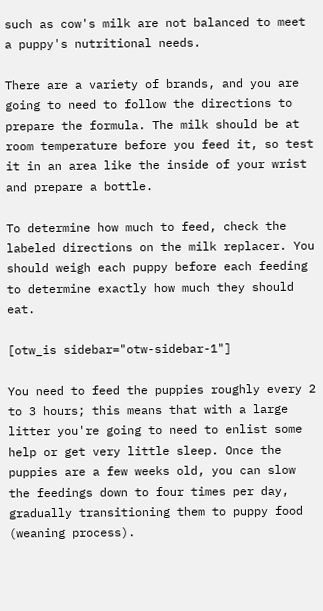such as cow's milk are not balanced to meet a puppy's nutritional needs.

There are a variety of brands, and you are going to need to follow the directions to prepare the formula. The milk should be at room temperature before you feed it, so test it in an area like the inside of your wrist and prepare a bottle.

To determine how much to feed, check the labeled directions on the milk replacer. You should weigh each puppy before each feeding to determine exactly how much they should eat.

[otw_is sidebar="otw-sidebar-1"]

You need to feed the puppies roughly every 2 to 3 hours; this means that with a large litter you're going to need to enlist some help or get very little sleep. Once the puppies are a few weeks old, you can slow the feedings down to four times per day, gradually transitioning them to puppy food (weaning process).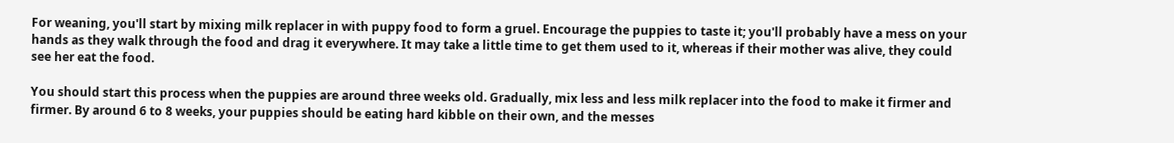For weaning, you'll start by mixing milk replacer in with puppy food to form a gruel. Encourage the puppies to taste it; you'll probably have a mess on your hands as they walk through the food and drag it everywhere. It may take a little time to get them used to it, whereas if their mother was alive, they could see her eat the food.

You should start this process when the puppies are around three weeks old. Gradually, mix less and less milk replacer into the food to make it firmer and firmer. By around 6 to 8 weeks, your puppies should be eating hard kibble on their own, and the messes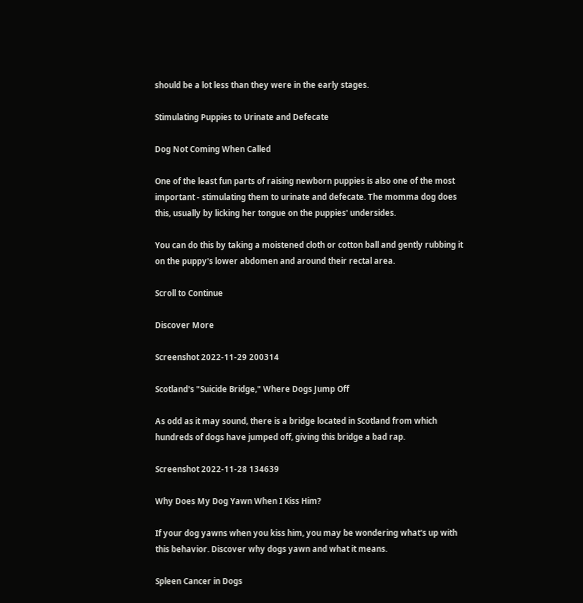should be a lot less than they were in the early stages.

Stimulating Puppies to Urinate and Defecate

Dog Not Coming When Called

One of the least fun parts of raising newborn puppies is also one of the most important - stimulating them to urinate and defecate. The momma dog does this, usually by licking her tongue on the puppies' undersides.

You can do this by taking a moistened cloth or cotton ball and gently rubbing it on the puppy's lower abdomen and around their rectal area.

Scroll to Continue

Discover More

Screenshot 2022-11-29 200314

Scotland's "Suicide Bridge," Where Dogs Jump Off

As odd as it may sound, there is a bridge located in Scotland from which hundreds of dogs have jumped off, giving this bridge a bad rap.

Screenshot 2022-11-28 134639

Why Does My Dog Yawn When I Kiss Him?

If your dog yawns when you kiss him, you may be wondering what's up with this behavior. Discover why dogs yawn and what it means.

Spleen Cancer in Dogs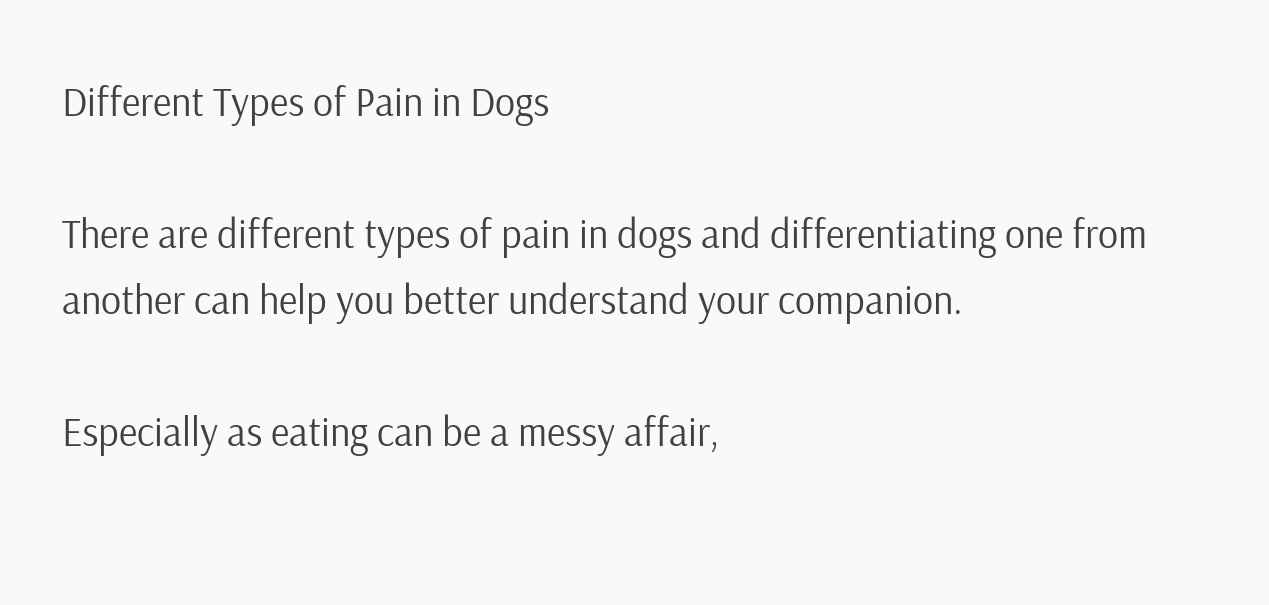Different Types of Pain in Dogs

There are different types of pain in dogs and differentiating one from another can help you better understand your companion.

Especially as eating can be a messy affair,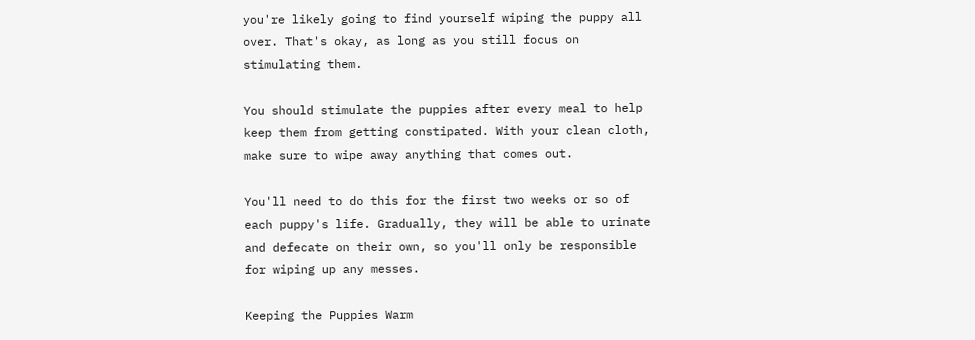you're likely going to find yourself wiping the puppy all over. That's okay, as long as you still focus on stimulating them.

You should stimulate the puppies after every meal to help keep them from getting constipated. With your clean cloth, make sure to wipe away anything that comes out.

You'll need to do this for the first two weeks or so of each puppy's life. Gradually, they will be able to urinate and defecate on their own, so you'll only be responsible for wiping up any messes.

Keeping the Puppies Warm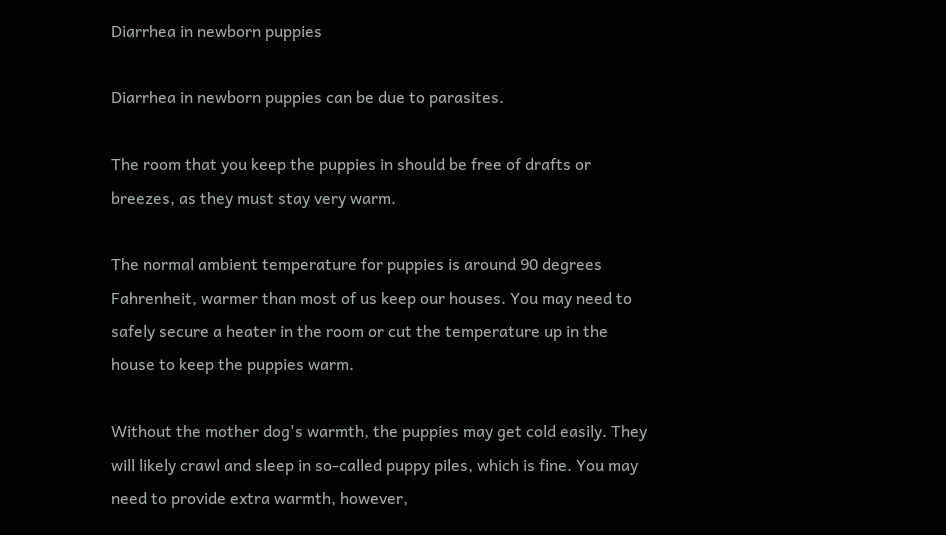Diarrhea in newborn puppies

Diarrhea in newborn puppies can be due to parasites.

The room that you keep the puppies in should be free of drafts or breezes, as they must stay very warm.

The normal ambient temperature for puppies is around 90 degrees Fahrenheit, warmer than most of us keep our houses. You may need to safely secure a heater in the room or cut the temperature up in the house to keep the puppies warm.

Without the mother dog's warmth, the puppies may get cold easily. They will likely crawl and sleep in so-called puppy piles, which is fine. You may need to provide extra warmth, however,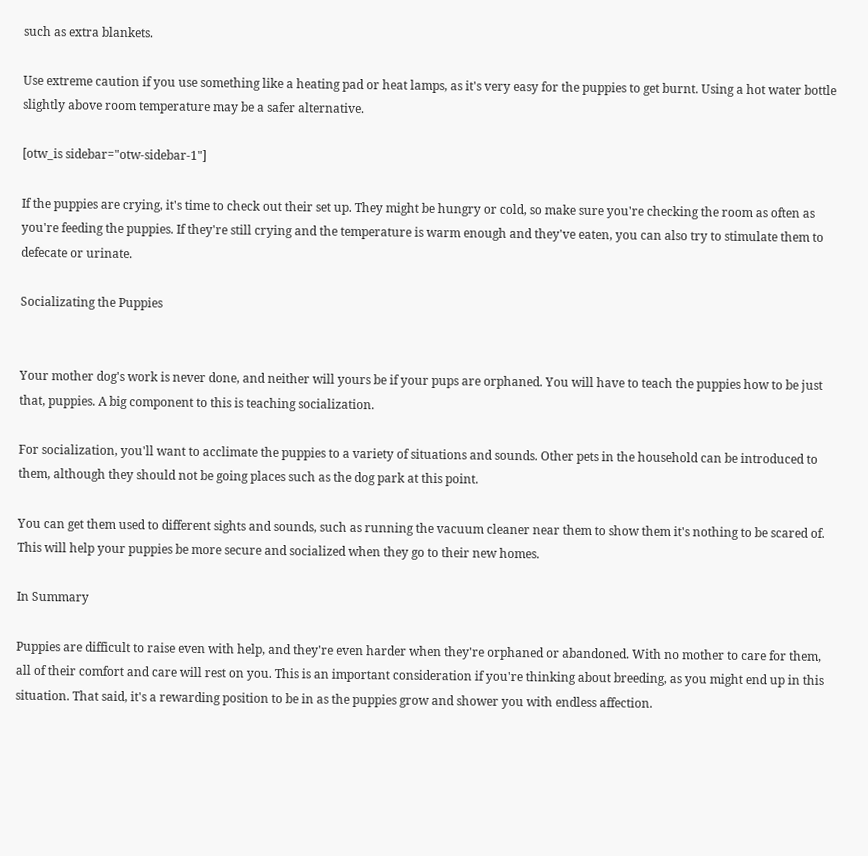such as extra blankets.

Use extreme caution if you use something like a heating pad or heat lamps, as it's very easy for the puppies to get burnt. Using a hot water bottle slightly above room temperature may be a safer alternative.

[otw_is sidebar="otw-sidebar-1"]

If the puppies are crying, it's time to check out their set up. They might be hungry or cold, so make sure you're checking the room as often as you're feeding the puppies. If they're still crying and the temperature is warm enough and they've eaten, you can also try to stimulate them to defecate or urinate.

Socializating the Puppies


Your mother dog's work is never done, and neither will yours be if your pups are orphaned. You will have to teach the puppies how to be just that, puppies. A big component to this is teaching socialization.

For socialization, you'll want to acclimate the puppies to a variety of situations and sounds. Other pets in the household can be introduced to them, although they should not be going places such as the dog park at this point.

You can get them used to different sights and sounds, such as running the vacuum cleaner near them to show them it's nothing to be scared of. This will help your puppies be more secure and socialized when they go to their new homes.

In Summary

Puppies are difficult to raise even with help, and they're even harder when they're orphaned or abandoned. With no mother to care for them, all of their comfort and care will rest on you. This is an important consideration if you're thinking about breeding, as you might end up in this situation. That said, it's a rewarding position to be in as the puppies grow and shower you with endless affection.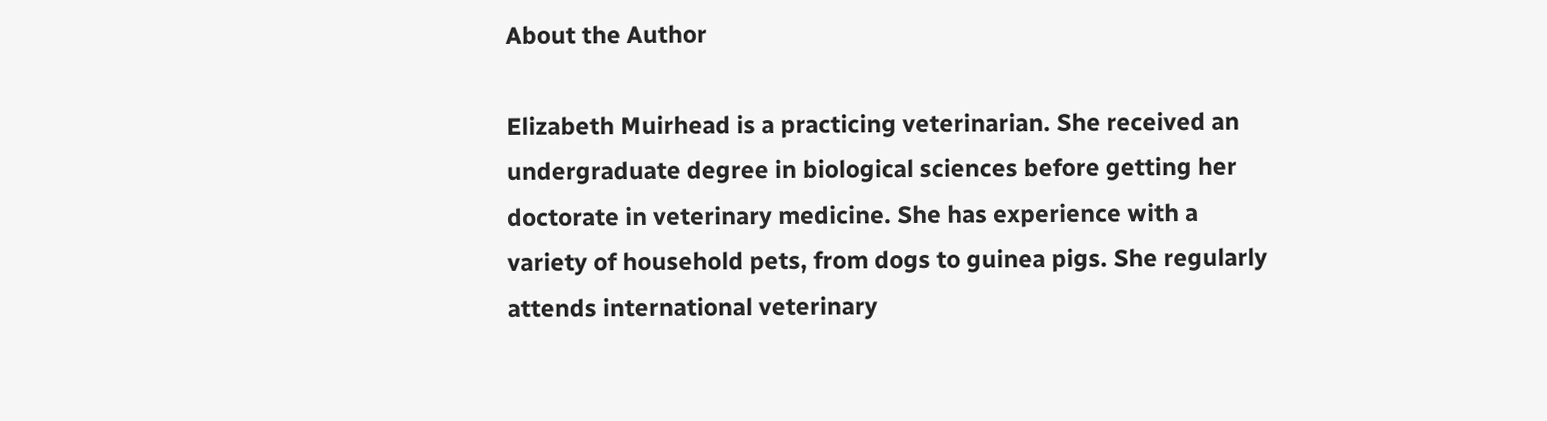About the Author

Elizabeth Muirhead is a practicing veterinarian. She received an undergraduate degree in biological sciences before getting her doctorate in veterinary medicine. She has experience with a variety of household pets, from dogs to guinea pigs. She regularly attends international veterinary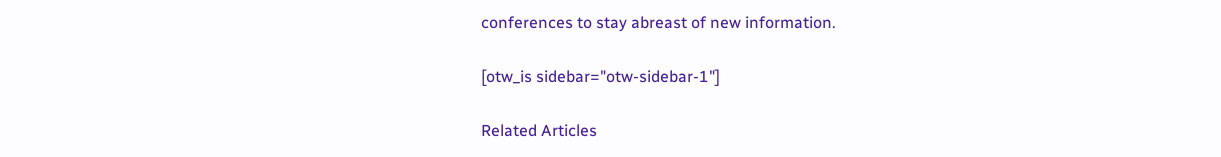conferences to stay abreast of new information.

[otw_is sidebar="otw-sidebar-1"]

Related Articles